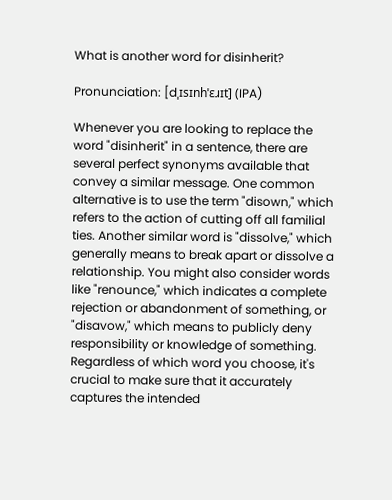What is another word for disinherit?

Pronunciation: [dˌɪsɪnhˈɛɹɪt] (IPA)

Whenever you are looking to replace the word "disinherit" in a sentence, there are several perfect synonyms available that convey a similar message. One common alternative is to use the term "disown," which refers to the action of cutting off all familial ties. Another similar word is "dissolve," which generally means to break apart or dissolve a relationship. You might also consider words like "renounce," which indicates a complete rejection or abandonment of something, or "disavow," which means to publicly deny responsibility or knowledge of something. Regardless of which word you choose, it's crucial to make sure that it accurately captures the intended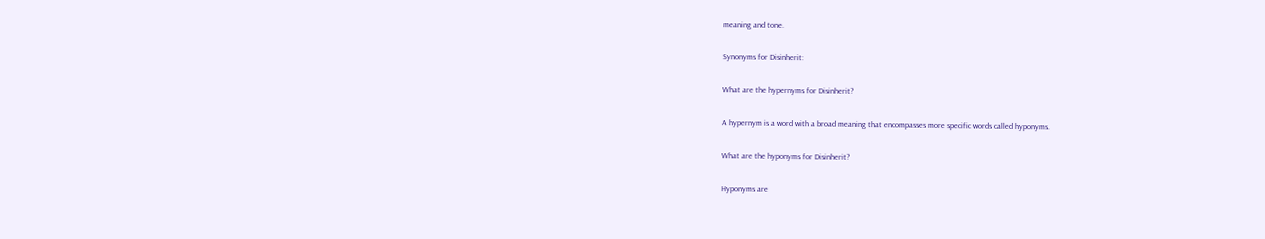meaning and tone.

Synonyms for Disinherit:

What are the hypernyms for Disinherit?

A hypernym is a word with a broad meaning that encompasses more specific words called hyponyms.

What are the hyponyms for Disinherit?

Hyponyms are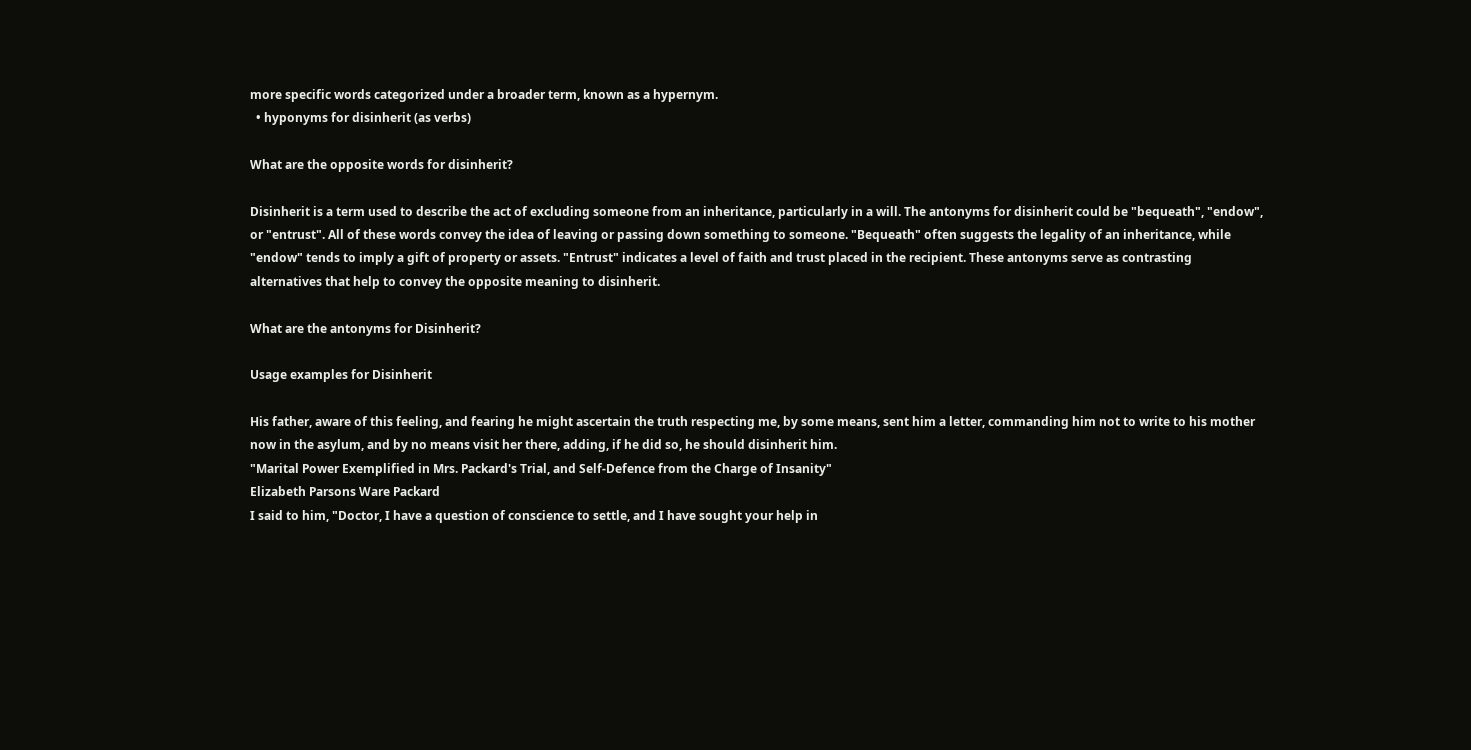more specific words categorized under a broader term, known as a hypernym.
  • hyponyms for disinherit (as verbs)

What are the opposite words for disinherit?

Disinherit is a term used to describe the act of excluding someone from an inheritance, particularly in a will. The antonyms for disinherit could be "bequeath", "endow", or "entrust". All of these words convey the idea of leaving or passing down something to someone. "Bequeath" often suggests the legality of an inheritance, while "endow" tends to imply a gift of property or assets. "Entrust" indicates a level of faith and trust placed in the recipient. These antonyms serve as contrasting alternatives that help to convey the opposite meaning to disinherit.

What are the antonyms for Disinherit?

Usage examples for Disinherit

His father, aware of this feeling, and fearing he might ascertain the truth respecting me, by some means, sent him a letter, commanding him not to write to his mother now in the asylum, and by no means visit her there, adding, if he did so, he should disinherit him.
"Marital Power Exemplified in Mrs. Packard's Trial, and Self-Defence from the Charge of Insanity"
Elizabeth Parsons Ware Packard
I said to him, "Doctor, I have a question of conscience to settle, and I have sought your help in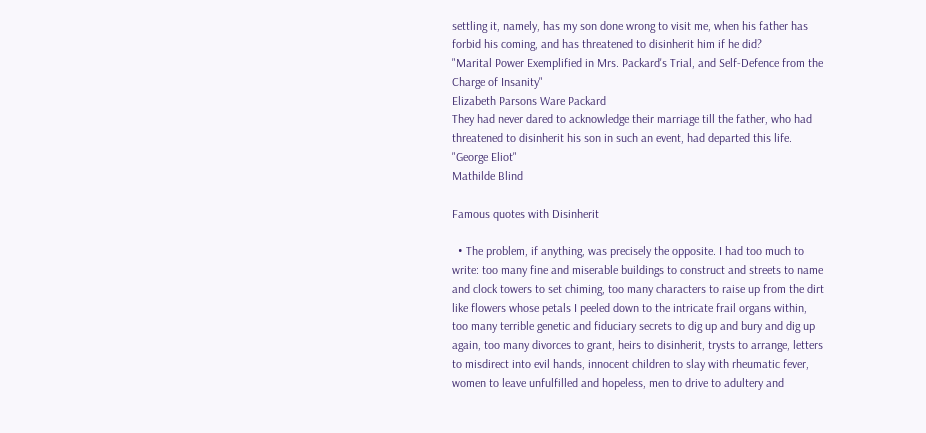settling it, namely, has my son done wrong to visit me, when his father has forbid his coming, and has threatened to disinherit him if he did?
"Marital Power Exemplified in Mrs. Packard's Trial, and Self-Defence from the Charge of Insanity"
Elizabeth Parsons Ware Packard
They had never dared to acknowledge their marriage till the father, who had threatened to disinherit his son in such an event, had departed this life.
"George Eliot"
Mathilde Blind

Famous quotes with Disinherit

  • The problem, if anything, was precisely the opposite. I had too much to write: too many fine and miserable buildings to construct and streets to name and clock towers to set chiming, too many characters to raise up from the dirt like flowers whose petals I peeled down to the intricate frail organs within, too many terrible genetic and fiduciary secrets to dig up and bury and dig up again, too many divorces to grant, heirs to disinherit, trysts to arrange, letters to misdirect into evil hands, innocent children to slay with rheumatic fever, women to leave unfulfilled and hopeless, men to drive to adultery and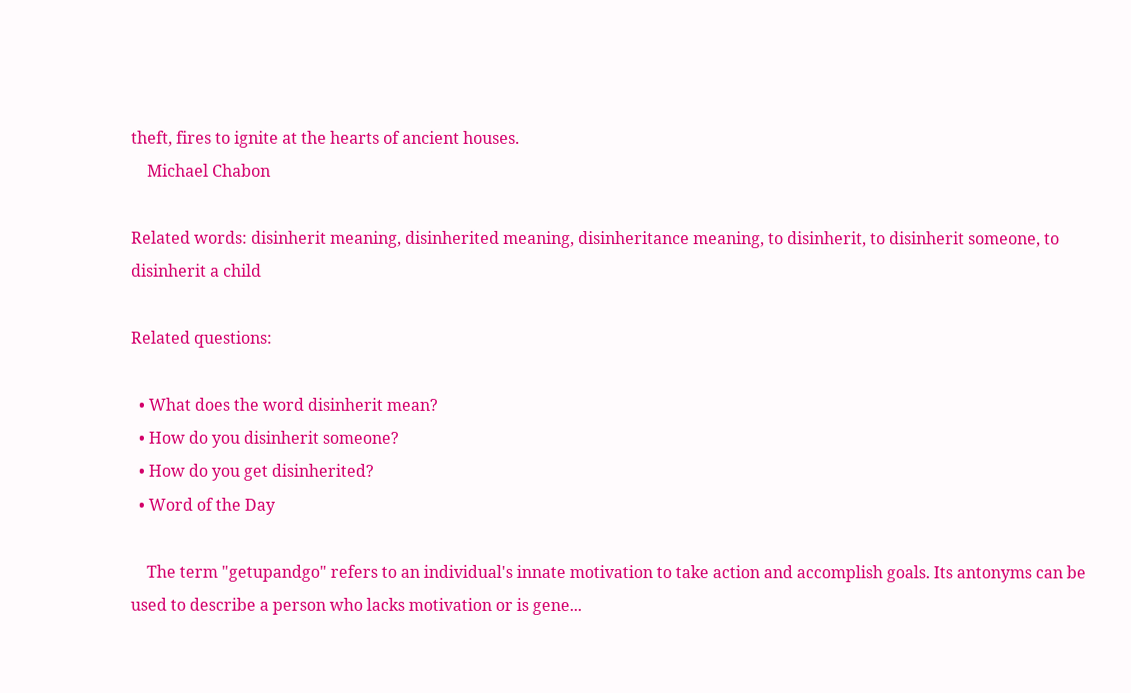theft, fires to ignite at the hearts of ancient houses.
    Michael Chabon

Related words: disinherit meaning, disinherited meaning, disinheritance meaning, to disinherit, to disinherit someone, to disinherit a child

Related questions:

  • What does the word disinherit mean?
  • How do you disinherit someone?
  • How do you get disinherited?
  • Word of the Day

    The term "getupandgo" refers to an individual's innate motivation to take action and accomplish goals. Its antonyms can be used to describe a person who lacks motivation or is gene...